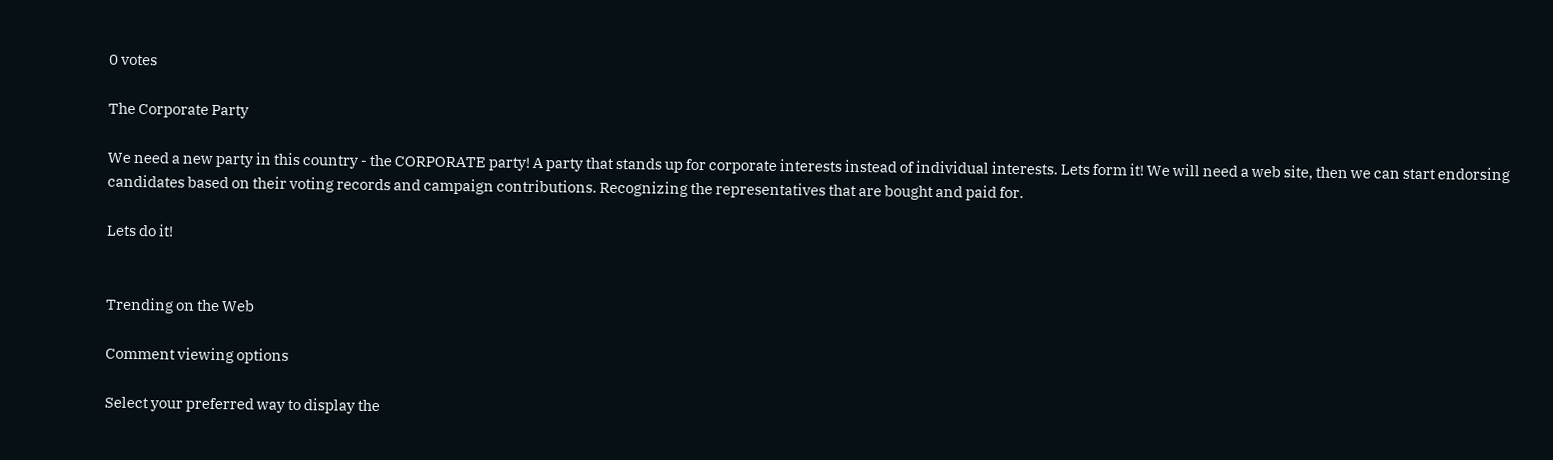0 votes

The Corporate Party

We need a new party in this country - the CORPORATE party! A party that stands up for corporate interests instead of individual interests. Lets form it! We will need a web site, then we can start endorsing candidates based on their voting records and campaign contributions. Recognizing the representatives that are bought and paid for.

Lets do it!


Trending on the Web

Comment viewing options

Select your preferred way to display the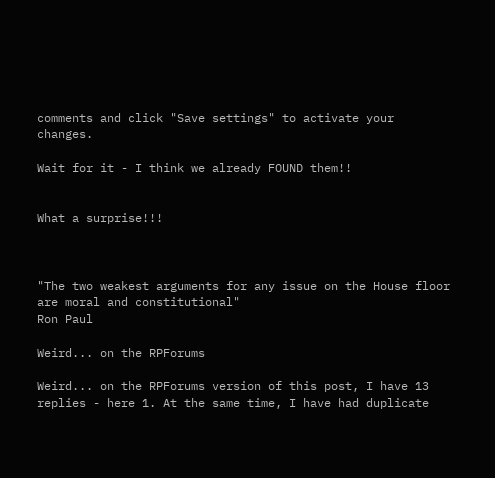comments and click "Save settings" to activate your changes.

Wait for it - I think we already FOUND them!!


What a surprise!!!



"The two weakest arguments for any issue on the House floor are moral and constitutional"
Ron Paul

Weird... on the RPForums

Weird... on the RPForums version of this post, I have 13 replies - here 1. At the same time, I have had duplicate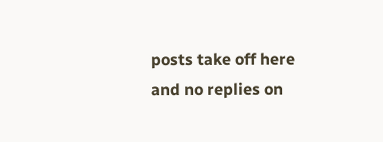posts take off here and no replies on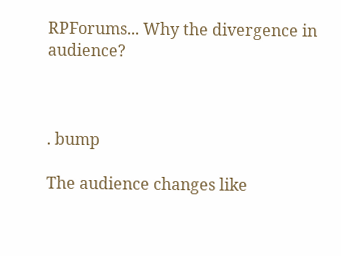RPForums... Why the divergence in audience?



. bump

The audience changes like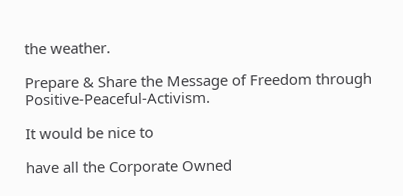the weather.

Prepare & Share the Message of Freedom through Positive-Peaceful-Activism.

It would be nice to

have all the Corporate Owned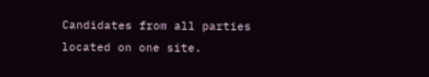Candidates from all parties located on one site.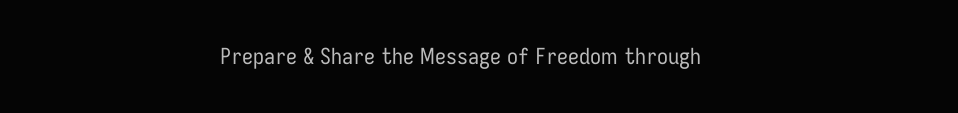Prepare & Share the Message of Freedom through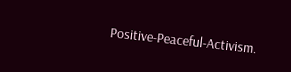Positive-Peaceful-Activism.